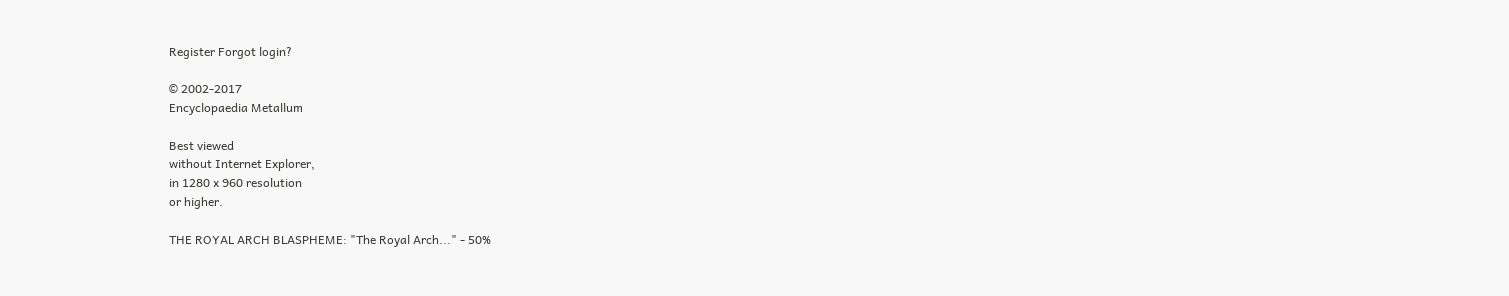Register Forgot login?

© 2002-2017
Encyclopaedia Metallum

Best viewed
without Internet Explorer,
in 1280 x 960 resolution
or higher.

THE ROYAL ARCH BLASPHEME: "The Royal Arch..." - 50%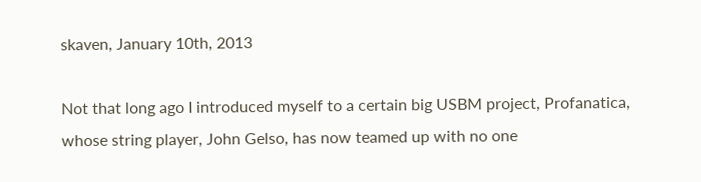skaven, January 10th, 2013

Not that long ago I introduced myself to a certain big USBM project, Profanatica, whose string player, John Gelso, has now teamed up with no one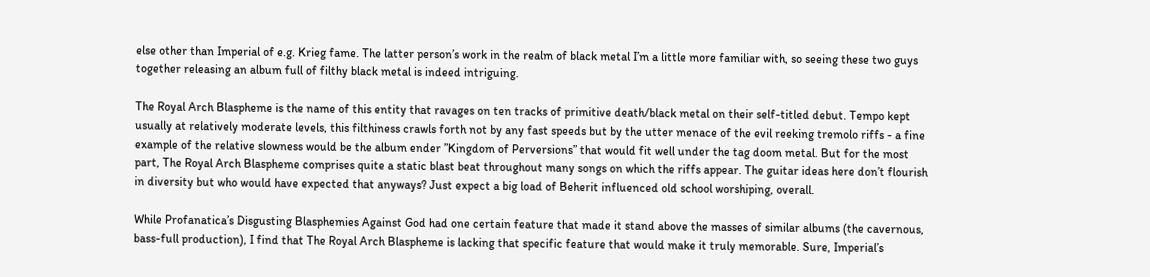else other than Imperial of e.g. Krieg fame. The latter person’s work in the realm of black metal I’m a little more familiar with, so seeing these two guys together releasing an album full of filthy black metal is indeed intriguing.

The Royal Arch Blaspheme is the name of this entity that ravages on ten tracks of primitive death/black metal on their self-titled debut. Tempo kept usually at relatively moderate levels, this filthiness crawls forth not by any fast speeds but by the utter menace of the evil reeking tremolo riffs - a fine example of the relative slowness would be the album ender ”Kingdom of Perversions” that would fit well under the tag doom metal. But for the most part, The Royal Arch Blaspheme comprises quite a static blast beat throughout many songs on which the riffs appear. The guitar ideas here don’t flourish in diversity but who would have expected that anyways? Just expect a big load of Beherit influenced old school worshiping, overall.

While Profanatica’s Disgusting Blasphemies Against God had one certain feature that made it stand above the masses of similar albums (the cavernous, bass-full production), I find that The Royal Arch Blaspheme is lacking that specific feature that would make it truly memorable. Sure, Imperial’s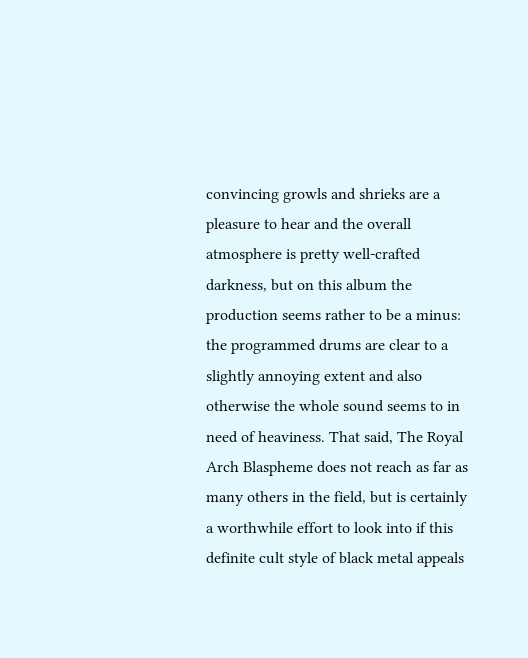convincing growls and shrieks are a pleasure to hear and the overall atmosphere is pretty well-crafted darkness, but on this album the production seems rather to be a minus: the programmed drums are clear to a slightly annoying extent and also otherwise the whole sound seems to in need of heaviness. That said, The Royal Arch Blaspheme does not reach as far as many others in the field, but is certainly a worthwhile effort to look into if this definite cult style of black metal appeals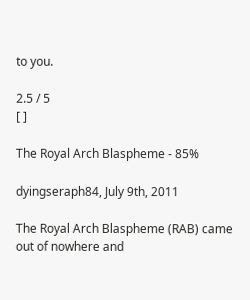to you.

2.5 / 5
[ ]

The Royal Arch Blaspheme - 85%

dyingseraph84, July 9th, 2011

The Royal Arch Blaspheme (RAB) came out of nowhere and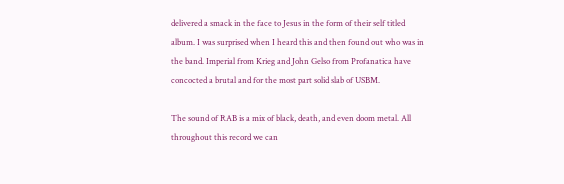delivered a smack in the face to Jesus in the form of their self titled album. I was surprised when I heard this and then found out who was in the band. Imperial from Krieg and John Gelso from Profanatica have concocted a brutal and for the most part solid slab of USBM.

The sound of RAB is a mix of black, death, and even doom metal. All throughout this record we can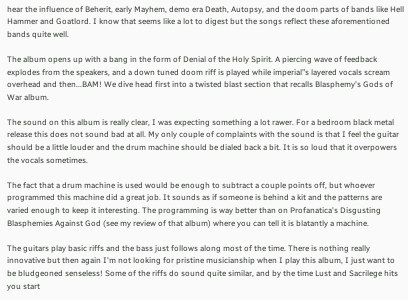hear the influence of Beherit, early Mayhem, demo era Death, Autopsy, and the doom parts of bands like Hell Hammer and Goatlord. I know that seems like a lot to digest but the songs reflect these aforementioned bands quite well.

The album opens up with a bang in the form of Denial of the Holy Spirit. A piercing wave of feedback explodes from the speakers, and a down tuned doom riff is played while imperial”s layered vocals scream overhead and then...BAM! We dive head first into a twisted blast section that recalls Blasphemy's Gods of War album.

The sound on this album is really clear, I was expecting something a lot rawer. For a bedroom black metal release this does not sound bad at all. My only couple of complaints with the sound is that I feel the guitar should be a little louder and the drum machine should be dialed back a bit. It is so loud that it overpowers the vocals sometimes.

The fact that a drum machine is used would be enough to subtract a couple points off, but whoever programmed this machine did a great job. It sounds as if someone is behind a kit and the patterns are varied enough to keep it interesting. The programming is way better than on Profanatica's Disgusting Blasphemies Against God (see my review of that album) where you can tell it is blatantly a machine.

The guitars play basic riffs and the bass just follows along most of the time. There is nothing really innovative but then again I'm not looking for pristine musicianship when I play this album, I just want to be bludgeoned senseless! Some of the riffs do sound quite similar, and by the time Lust and Sacrilege hits you start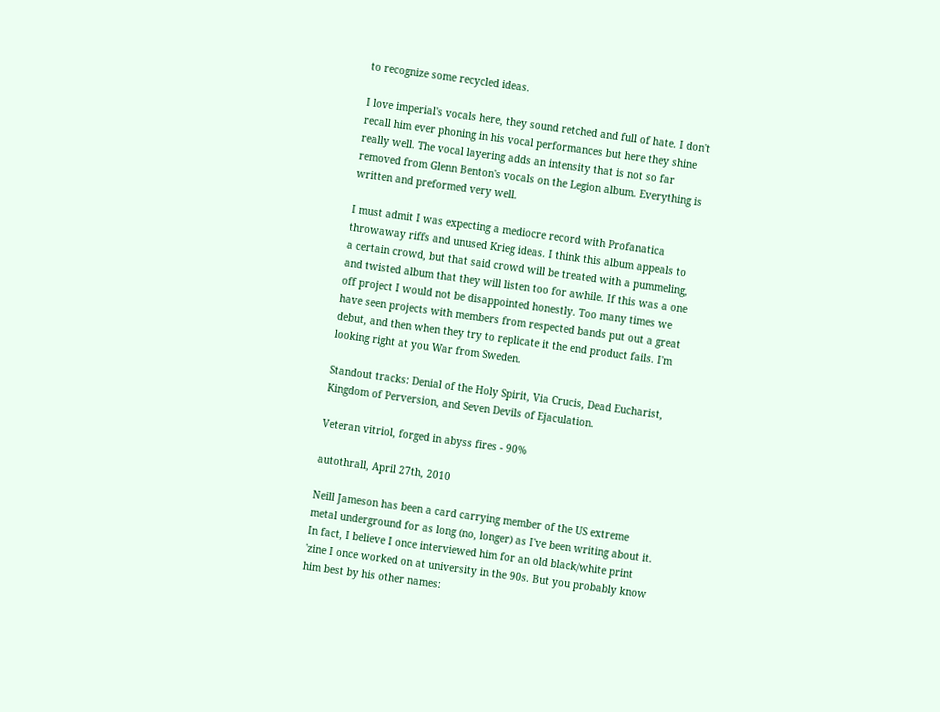to recognize some recycled ideas.

I love imperial's vocals here, they sound retched and full of hate. I don't recall him ever phoning in his vocal performances but here they shine really well. The vocal layering adds an intensity that is not so far removed from Glenn Benton's vocals on the Legion album. Everything is written and preformed very well.

I must admit I was expecting a mediocre record with Profanatica throwaway riffs and unused Krieg ideas. I think this album appeals to a certain crowd, but that said crowd will be treated with a pummeling, and twisted album that they will listen too for awhile. If this was a one off project I would not be disappointed honestly. Too many times we have seen projects with members from respected bands put out a great debut, and then when they try to replicate it the end product fails. I'm looking right at you War from Sweden.

Standout tracks: Denial of the Holy Spirit, Via Crucis, Dead Eucharist, Kingdom of Perversion, and Seven Devils of Ejaculation.

Veteran vitriol, forged in abyss fires - 90%

autothrall, April 27th, 2010

Neill Jameson has been a card carrying member of the US extreme metal underground for as long (no, longer) as I've been writing about it. In fact, I believe I once interviewed him for an old black/white print 'zine I once worked on at university in the 90s. But you probably know him best by his other names: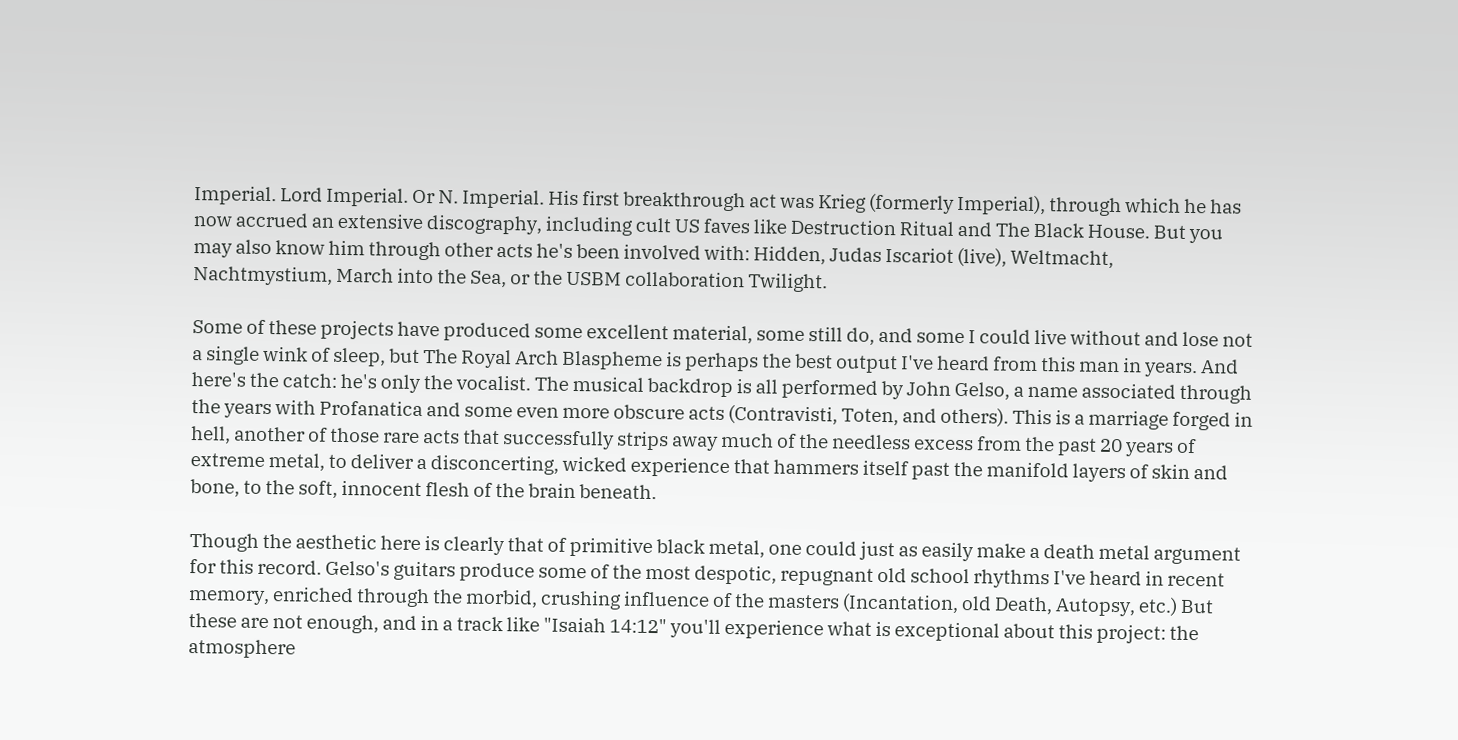Imperial. Lord Imperial. Or N. Imperial. His first breakthrough act was Krieg (formerly Imperial), through which he has now accrued an extensive discography, including cult US faves like Destruction Ritual and The Black House. But you may also know him through other acts he's been involved with: Hidden, Judas Iscariot (live), Weltmacht, Nachtmystium, March into the Sea, or the USBM collaboration Twilight.

Some of these projects have produced some excellent material, some still do, and some I could live without and lose not a single wink of sleep, but The Royal Arch Blaspheme is perhaps the best output I've heard from this man in years. And here's the catch: he's only the vocalist. The musical backdrop is all performed by John Gelso, a name associated through the years with Profanatica and some even more obscure acts (Contravisti, Toten, and others). This is a marriage forged in hell, another of those rare acts that successfully strips away much of the needless excess from the past 20 years of extreme metal, to deliver a disconcerting, wicked experience that hammers itself past the manifold layers of skin and bone, to the soft, innocent flesh of the brain beneath.

Though the aesthetic here is clearly that of primitive black metal, one could just as easily make a death metal argument for this record. Gelso's guitars produce some of the most despotic, repugnant old school rhythms I've heard in recent memory, enriched through the morbid, crushing influence of the masters (Incantation, old Death, Autopsy, etc.) But these are not enough, and in a track like "Isaiah 14:12" you'll experience what is exceptional about this project: the atmosphere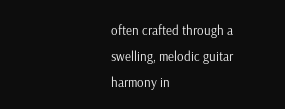often crafted through a swelling, melodic guitar harmony in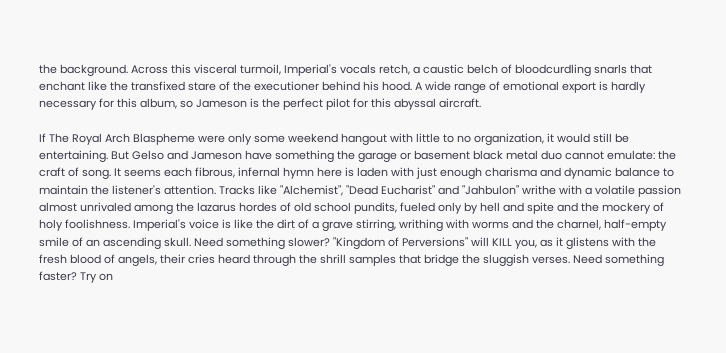the background. Across this visceral turmoil, Imperial's vocals retch, a caustic belch of bloodcurdling snarls that enchant like the transfixed stare of the executioner behind his hood. A wide range of emotional export is hardly necessary for this album, so Jameson is the perfect pilot for this abyssal aircraft.

If The Royal Arch Blaspheme were only some weekend hangout with little to no organization, it would still be entertaining. But Gelso and Jameson have something the garage or basement black metal duo cannot emulate: the craft of song. It seems each fibrous, infernal hymn here is laden with just enough charisma and dynamic balance to maintain the listener's attention. Tracks like "Alchemist", "Dead Eucharist" and "Jahbulon" writhe with a volatile passion almost unrivaled among the lazarus hordes of old school pundits, fueled only by hell and spite and the mockery of holy foolishness. Imperial's voice is like the dirt of a grave stirring, writhing with worms and the charnel, half-empty smile of an ascending skull. Need something slower? "Kingdom of Perversions" will KILL you, as it glistens with the fresh blood of angels, their cries heard through the shrill samples that bridge the sluggish verses. Need something faster? Try on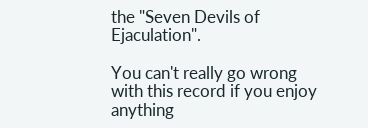the "Seven Devils of Ejaculation".

You can't really go wrong with this record if you enjoy anything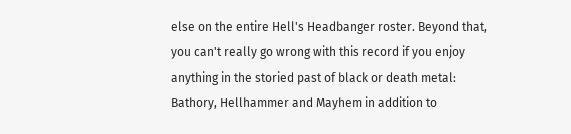else on the entire Hell's Headbanger roster. Beyond that, you can't really go wrong with this record if you enjoy anything in the storied past of black or death metal: Bathory, Hellhammer and Mayhem in addition to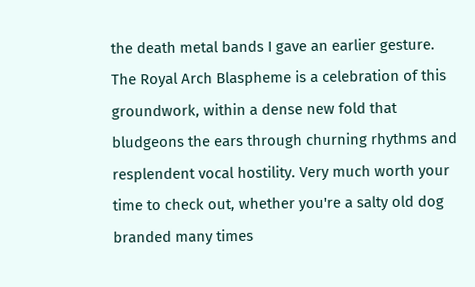the death metal bands I gave an earlier gesture. The Royal Arch Blaspheme is a celebration of this groundwork, within a dense new fold that bludgeons the ears through churning rhythms and resplendent vocal hostility. Very much worth your time to check out, whether you're a salty old dog branded many times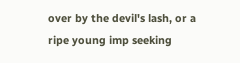over by the devil's lash, or a ripe young imp seeking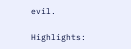evil.

Highlights: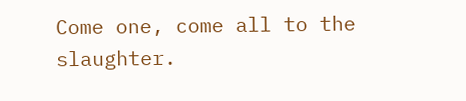Come one, come all to the slaughter.